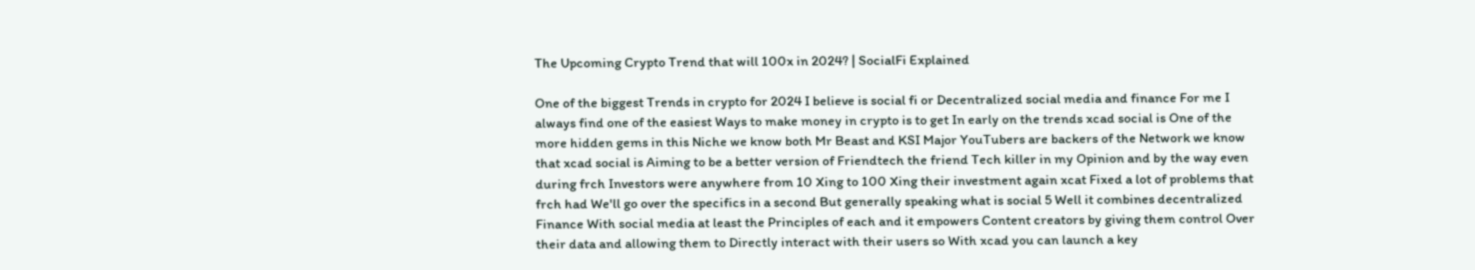The Upcoming Crypto Trend that will 100x in 2024? | SocialFi Explained

One of the biggest Trends in crypto for 2024 I believe is social fi or Decentralized social media and finance For me I always find one of the easiest Ways to make money in crypto is to get In early on the trends xcad social is One of the more hidden gems in this Niche we know both Mr Beast and KSI Major YouTubers are backers of the Network we know that xcad social is Aiming to be a better version of Friendtech the friend Tech killer in my Opinion and by the way even during frch Investors were anywhere from 10 Xing to 100 Xing their investment again xcat Fixed a lot of problems that frch had We'll go over the specifics in a second But generally speaking what is social 5 Well it combines decentralized Finance With social media at least the Principles of each and it empowers Content creators by giving them control Over their data and allowing them to Directly interact with their users so With xcad you can launch a key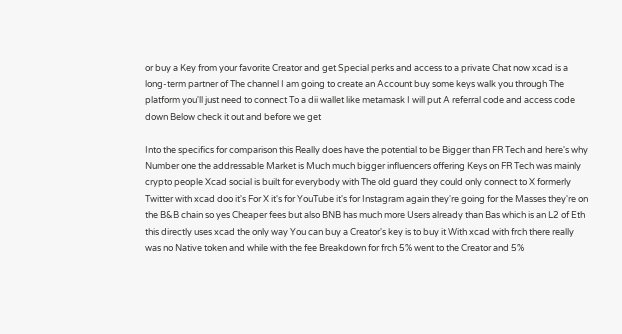or buy a Key from your favorite Creator and get Special perks and access to a private Chat now xcad is a long-term partner of The channel I am going to create an Account buy some keys walk you through The platform you'll just need to connect To a dii wallet like metamask I will put A referral code and access code down Below check it out and before we get

Into the specifics for comparison this Really does have the potential to be Bigger than FR Tech and here's why Number one the addressable Market is Much much bigger influencers offering Keys on FR Tech was mainly crypto people Xcad social is built for everybody with The old guard they could only connect to X formerly Twitter with xcad doo it's For X it's for YouTube it's for Instagram again they're going for the Masses they're on the B&B chain so yes Cheaper fees but also BNB has much more Users already than Bas which is an L2 of Eth this directly uses xcad the only way You can buy a Creator's key is to buy it With xcad with frch there really was no Native token and while with the fee Breakdown for frch 5% went to the Creator and 5%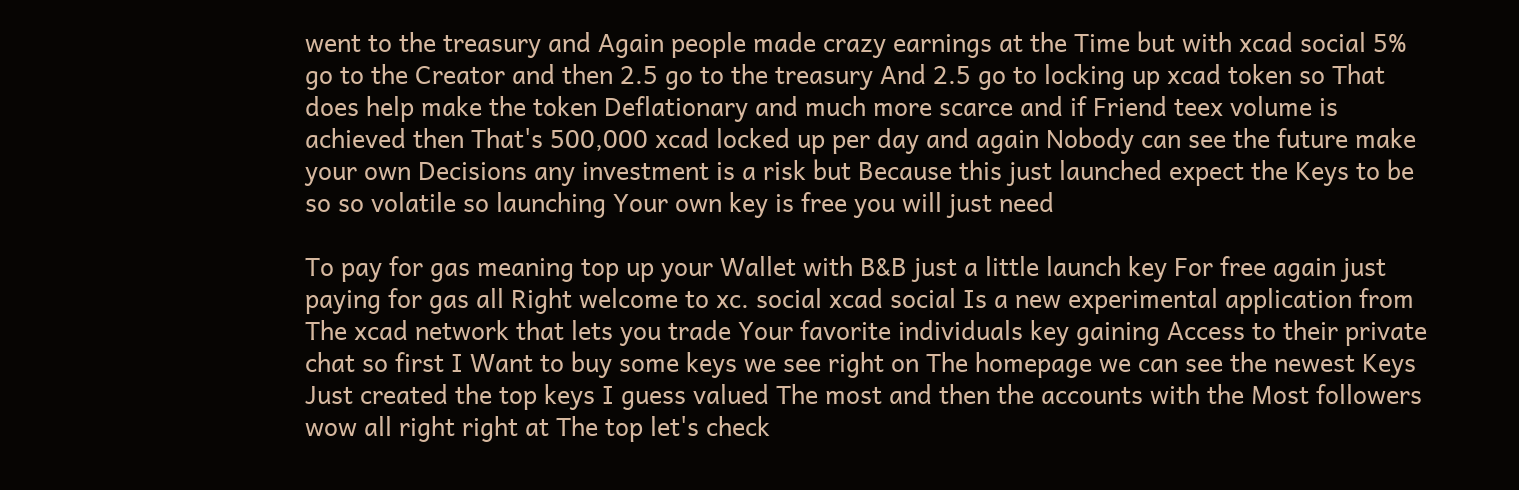went to the treasury and Again people made crazy earnings at the Time but with xcad social 5% go to the Creator and then 2.5 go to the treasury And 2.5 go to locking up xcad token so That does help make the token Deflationary and much more scarce and if Friend teex volume is achieved then That's 500,000 xcad locked up per day and again Nobody can see the future make your own Decisions any investment is a risk but Because this just launched expect the Keys to be so so volatile so launching Your own key is free you will just need

To pay for gas meaning top up your Wallet with B&B just a little launch key For free again just paying for gas all Right welcome to xc. social xcad social Is a new experimental application from The xcad network that lets you trade Your favorite individuals key gaining Access to their private chat so first I Want to buy some keys we see right on The homepage we can see the newest Keys Just created the top keys I guess valued The most and then the accounts with the Most followers wow all right right at The top let's check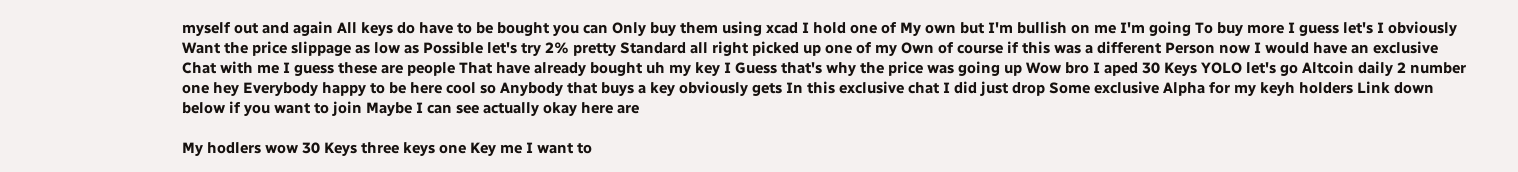myself out and again All keys do have to be bought you can Only buy them using xcad I hold one of My own but I'm bullish on me I'm going To buy more I guess let's I obviously Want the price slippage as low as Possible let's try 2% pretty Standard all right picked up one of my Own of course if this was a different Person now I would have an exclusive Chat with me I guess these are people That have already bought uh my key I Guess that's why the price was going up Wow bro I aped 30 Keys YOLO let's go Altcoin daily 2 number one hey Everybody happy to be here cool so Anybody that buys a key obviously gets In this exclusive chat I did just drop Some exclusive Alpha for my keyh holders Link down below if you want to join Maybe I can see actually okay here are

My hodlers wow 30 Keys three keys one Key me I want to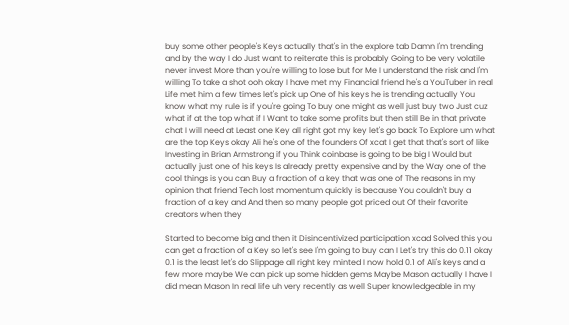buy some other people's Keys actually that's in the explore tab Damn I'm trending and by the way I do Just want to reiterate this is probably Going to be very volatile never invest More than you're willing to lose but for Me I understand the risk and I'm willing To take a shot ooh okay I have met my Financial friend he's a YouTuber in real Life met him a few times let's pick up One of his keys he is trending actually You know what my rule is if you're going To buy one might as well just buy two Just cuz what if at the top what if I Want to take some profits but then still Be in that private chat I will need at Least one Key all right got my key let's go back To Explore um what are the top Keys okay Ali he's one of the founders Of xcat I get that that's sort of like Investing in Brian Armstrong if you Think coinbase is going to be big I Would but actually just one of his keys Is already pretty expensive and by the Way one of the cool things is you can Buy a fraction of a key that was one of The reasons in my opinion that friend Tech lost momentum quickly is because You couldn't buy a fraction of a key and And then so many people got priced out Of their favorite creators when they

Started to become big and then it Disincentivized participation xcad Solved this you can get a fraction of a Key so let's see I'm going to buy can I Let's try this do 0.11 okay 0.1 is the least let's do Slippage all right key minted I now hold 0.1 of Ali's keys and a few more maybe We can pick up some hidden gems Maybe Mason actually I have I did mean Mason In real life uh very recently as well Super knowledgeable in my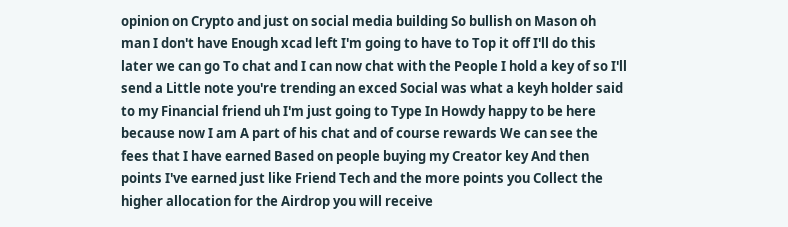opinion on Crypto and just on social media building So bullish on Mason oh man I don't have Enough xcad left I'm going to have to Top it off I'll do this later we can go To chat and I can now chat with the People I hold a key of so I'll send a Little note you're trending an exced Social was what a keyh holder said to my Financial friend uh I'm just going to Type In Howdy happy to be here because now I am A part of his chat and of course rewards We can see the fees that I have earned Based on people buying my Creator key And then points I've earned just like Friend Tech and the more points you Collect the higher allocation for the Airdrop you will receive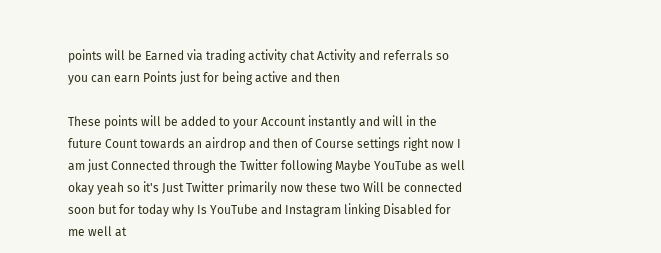points will be Earned via trading activity chat Activity and referrals so you can earn Points just for being active and then

These points will be added to your Account instantly and will in the future Count towards an airdrop and then of Course settings right now I am just Connected through the Twitter following Maybe YouTube as well okay yeah so it's Just Twitter primarily now these two Will be connected soon but for today why Is YouTube and Instagram linking Disabled for me well at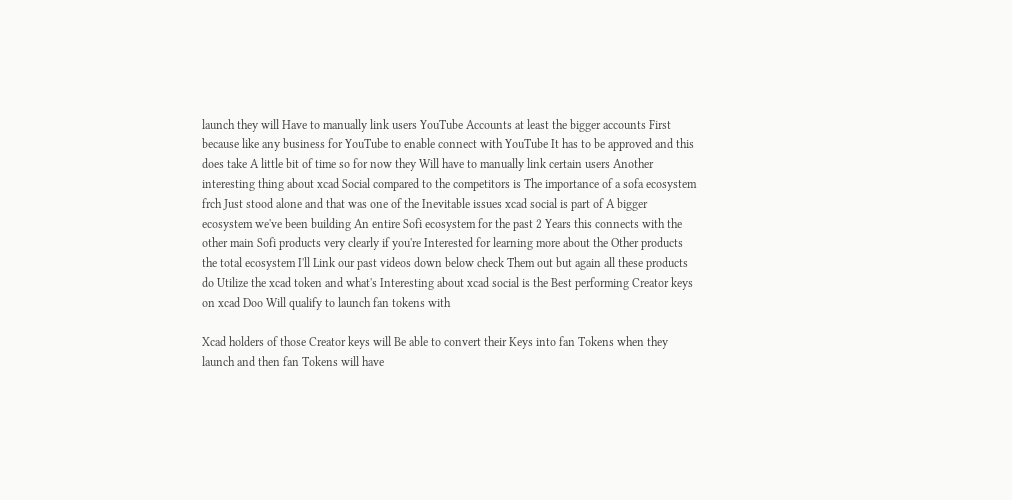launch they will Have to manually link users YouTube Accounts at least the bigger accounts First because like any business for YouTube to enable connect with YouTube It has to be approved and this does take A little bit of time so for now they Will have to manually link certain users Another interesting thing about xcad Social compared to the competitors is The importance of a sofa ecosystem frch Just stood alone and that was one of the Inevitable issues xcad social is part of A bigger ecosystem we've been building An entire Sofi ecosystem for the past 2 Years this connects with the other main Sofi products very clearly if you're Interested for learning more about the Other products the total ecosystem I'll Link our past videos down below check Them out but again all these products do Utilize the xcad token and what's Interesting about xcad social is the Best performing Creator keys on xcad Doo Will qualify to launch fan tokens with

Xcad holders of those Creator keys will Be able to convert their Keys into fan Tokens when they launch and then fan Tokens will have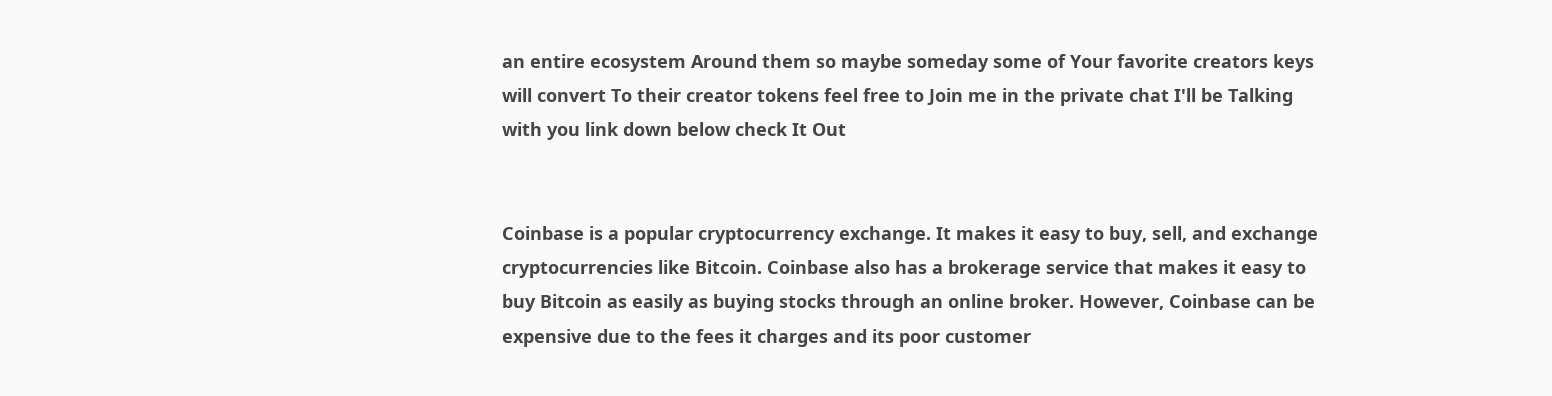an entire ecosystem Around them so maybe someday some of Your favorite creators keys will convert To their creator tokens feel free to Join me in the private chat I'll be Talking with you link down below check It Out


Coinbase is a popular cryptocurrency exchange. It makes it easy to buy, sell, and exchange cryptocurrencies like Bitcoin. Coinbase also has a brokerage service that makes it easy to buy Bitcoin as easily as buying stocks through an online broker. However, Coinbase can be expensive due to the fees it charges and its poor customer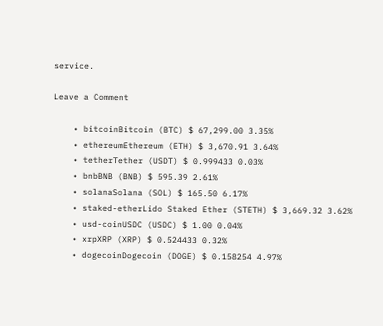service.

Leave a Comment

    • bitcoinBitcoin (BTC) $ 67,299.00 3.35%
    • ethereumEthereum (ETH) $ 3,670.91 3.64%
    • tetherTether (USDT) $ 0.999433 0.03%
    • bnbBNB (BNB) $ 595.39 2.61%
    • solanaSolana (SOL) $ 165.50 6.17%
    • staked-etherLido Staked Ether (STETH) $ 3,669.32 3.62%
    • usd-coinUSDC (USDC) $ 1.00 0.04%
    • xrpXRP (XRP) $ 0.524433 0.32%
    • dogecoinDogecoin (DOGE) $ 0.158254 4.97%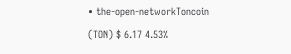• the-open-networkToncoin (TON) $ 6.17 4.53%